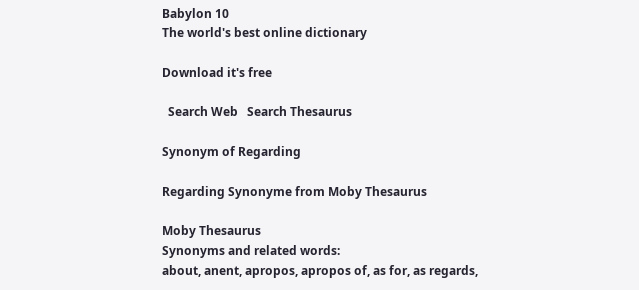Babylon 10
The world's best online dictionary

Download it's free

  Search Web   Search Thesaurus

Synonym of Regarding

Regarding Synonyme from Moby Thesaurus

Moby Thesaurus
Synonyms and related words:
about, anent, apropos, apropos of, as for, as regards,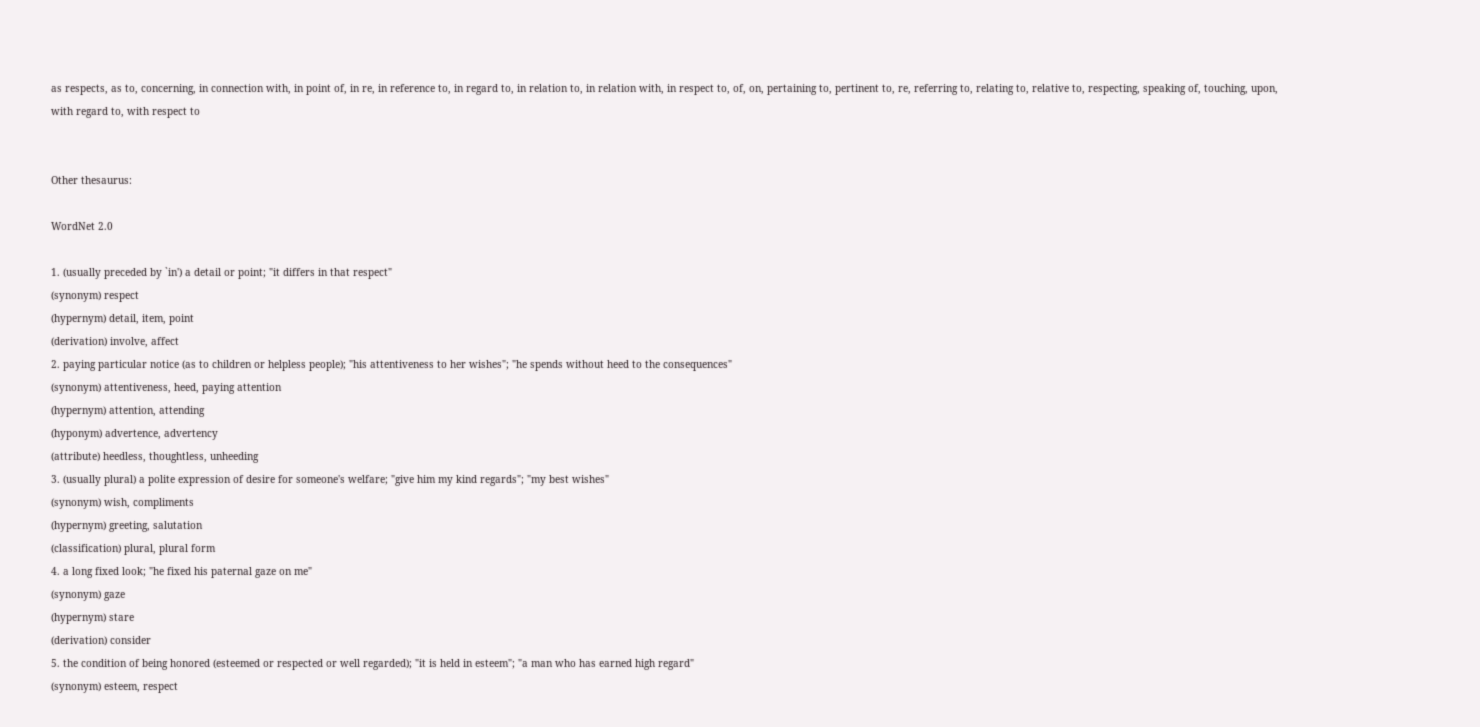as respects, as to, concerning, in connection with, in point of, in re, in reference to, in regard to, in relation to, in relation with, in respect to, of, on, pertaining to, pertinent to, re, referring to, relating to, relative to, respecting, speaking of, touching, upon, with regard to, with respect to


Other thesaurus:

WordNet 2.0

1. (usually preceded by `in') a detail or point; "it differs in that respect"
(synonym) respect
(hypernym) detail, item, point
(derivation) involve, affect
2. paying particular notice (as to children or helpless people); "his attentiveness to her wishes"; "he spends without heed to the consequences"
(synonym) attentiveness, heed, paying attention
(hypernym) attention, attending
(hyponym) advertence, advertency
(attribute) heedless, thoughtless, unheeding
3. (usually plural) a polite expression of desire for someone's welfare; "give him my kind regards"; "my best wishes"
(synonym) wish, compliments
(hypernym) greeting, salutation
(classification) plural, plural form
4. a long fixed look; "he fixed his paternal gaze on me"
(synonym) gaze
(hypernym) stare
(derivation) consider
5. the condition of being honored (esteemed or respected or well regarded); "it is held in esteem"; "a man who has earned high regard"
(synonym) esteem, respect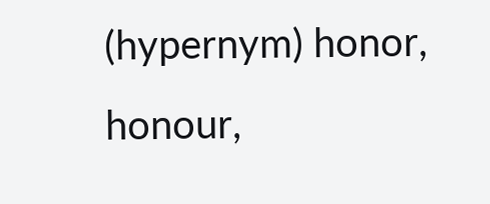(hypernym) honor, honour,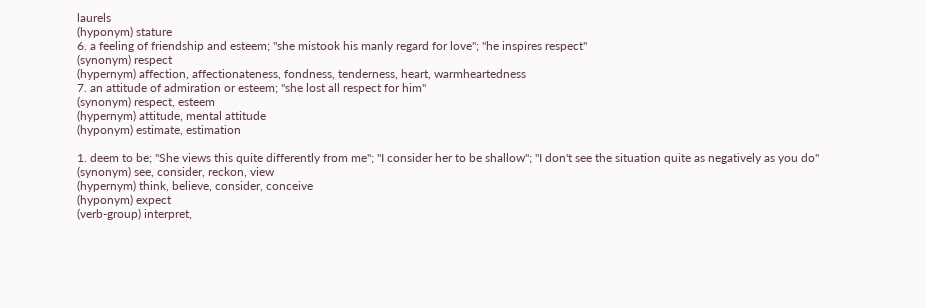laurels
(hyponym) stature
6. a feeling of friendship and esteem; "she mistook his manly regard for love"; "he inspires respect"
(synonym) respect
(hypernym) affection, affectionateness, fondness, tenderness, heart, warmheartedness
7. an attitude of admiration or esteem; "she lost all respect for him"
(synonym) respect, esteem
(hypernym) attitude, mental attitude
(hyponym) estimate, estimation

1. deem to be; "She views this quite differently from me"; "I consider her to be shallow"; "I don't see the situation quite as negatively as you do"
(synonym) see, consider, reckon, view
(hypernym) think, believe, consider, conceive
(hyponym) expect
(verb-group) interpret,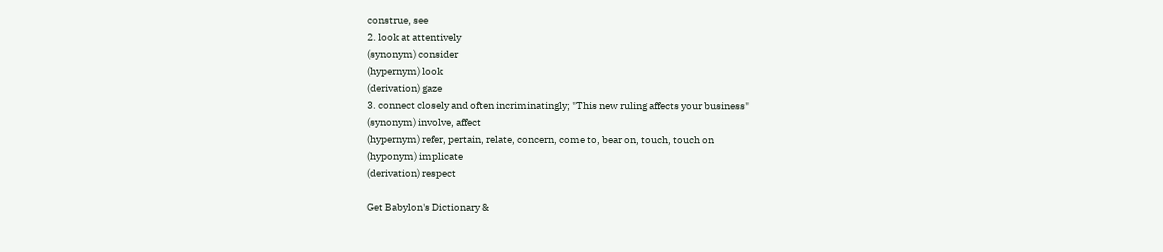construe, see
2. look at attentively
(synonym) consider
(hypernym) look
(derivation) gaze
3. connect closely and often incriminatingly; "This new ruling affects your business"
(synonym) involve, affect
(hypernym) refer, pertain, relate, concern, come to, bear on, touch, touch on
(hyponym) implicate
(derivation) respect

Get Babylon's Dictionary &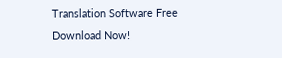Translation Software Free Download Now!